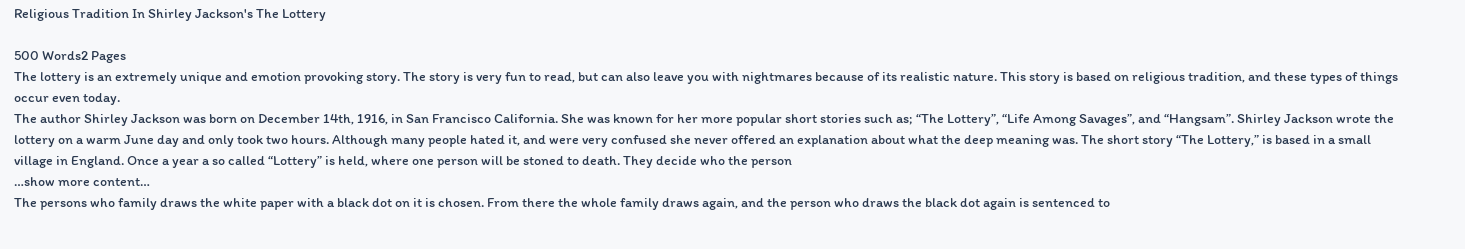Religious Tradition In Shirley Jackson's The Lottery

500 Words2 Pages
The lottery is an extremely unique and emotion provoking story. The story is very fun to read, but can also leave you with nightmares because of its realistic nature. This story is based on religious tradition, and these types of things occur even today.
The author Shirley Jackson was born on December 14th, 1916, in San Francisco California. She was known for her more popular short stories such as; “The Lottery”, “Life Among Savages”, and “Hangsam”. Shirley Jackson wrote the lottery on a warm June day and only took two hours. Although many people hated it, and were very confused she never offered an explanation about what the deep meaning was. The short story “The Lottery,” is based in a small village in England. Once a year a so called “Lottery” is held, where one person will be stoned to death. They decide who the person
…show more content…
The persons who family draws the white paper with a black dot on it is chosen. From there the whole family draws again, and the person who draws the black dot again is sentenced to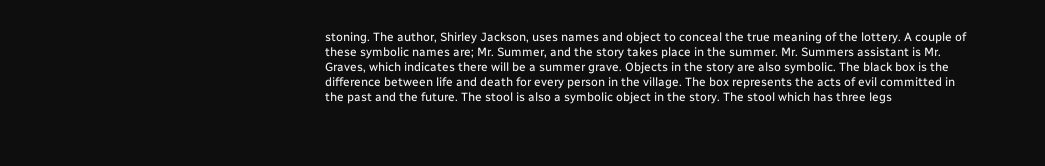stoning. The author, Shirley Jackson, uses names and object to conceal the true meaning of the lottery. A couple of these symbolic names are; Mr. Summer, and the story takes place in the summer. Mr. Summers assistant is Mr. Graves, which indicates there will be a summer grave. Objects in the story are also symbolic. The black box is the difference between life and death for every person in the village. The box represents the acts of evil committed in the past and the future. The stool is also a symbolic object in the story. The stool which has three legs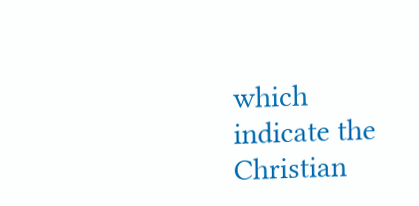which indicate the Christian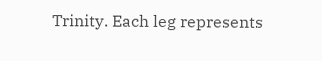Trinity. Each leg represents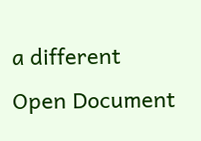a different
Open Document